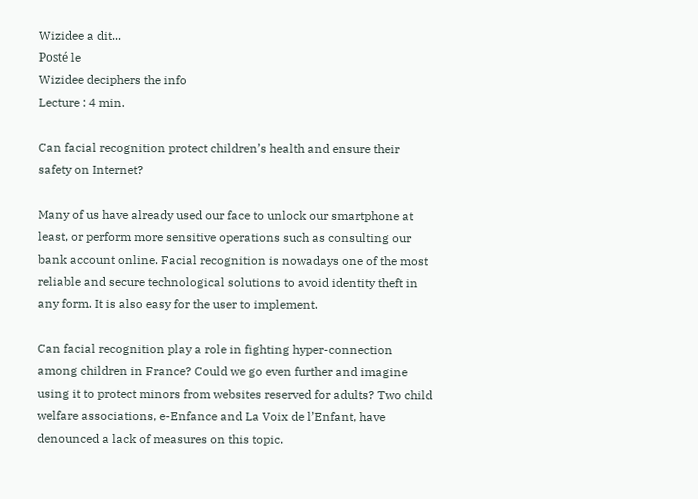Wizidee a dit...
Posté le
Wizidee deciphers the info
Lecture : 4 min.

Can facial recognition protect children’s health and ensure their safety on Internet?

Many of us have already used our face to unlock our smartphone at least, or perform more sensitive operations such as consulting our bank account online. Facial recognition is nowadays one of the most reliable and secure technological solutions to avoid identity theft in any form. It is also easy for the user to implement.

Can facial recognition play a role in fighting hyper-connection among children in France? Could we go even further and imagine using it to protect minors from websites reserved for adults? Two child welfare associations, e-Enfance and La Voix de l’Enfant, have denounced a lack of measures on this topic.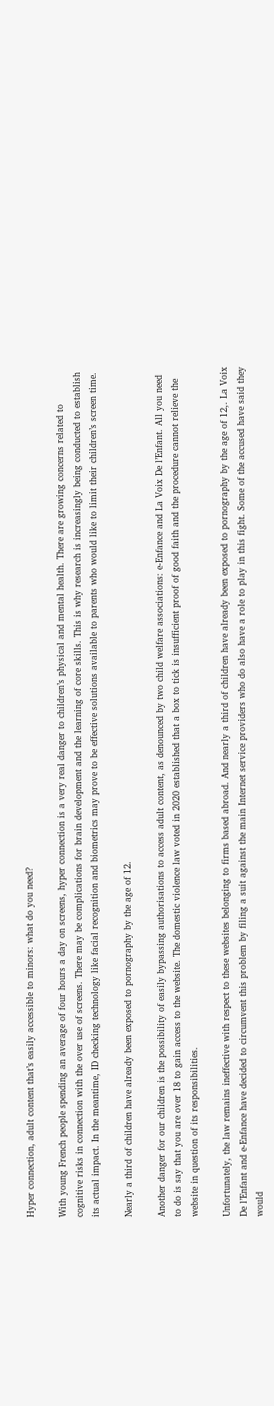Hyper connection, adult content that’s easily accessible to minors: what do you need?

With young French people spending an average of four hours a day on screens, hyper connection is a very real danger to children’s physical and mental health. There are growing concerns related to cognitive risks in connection with the over use of screens. There may be complications for brain development and the learning of core skills. This is why research is increasingly being conducted to establish its actual impact. In the meantime, ID checking technology like facial recognition and biometrics may prove to be effective solutions available to parents who would like to limit their children’s screen time.

Nearly a third of children have already been exposed to pornography by the age of 12.

Another danger for our children is the possibility of easily bypassing authorisations to access adult content, as denounced by two child welfare associations: e-Enfance and La Voix De l’Enfant. All you need to do is say that you are over 18 to gain access to the website. The domestic violence law voted in 2020 established that a box to tick is insufficient proof of good faith and the procedure cannot relieve the website in question of its responsibilities.

Unfortunately, the law remains ineffective with respect to these websites belonging to firms based abroad. And nearly a third of children have already been exposed to pornography by the age of 12,. La Voix De l’Enfant and e-Enfance have decided to circumvent this problem by filing a suit against the main Internet service providers who do also have a role to play in this fight. Some of the accused have said they would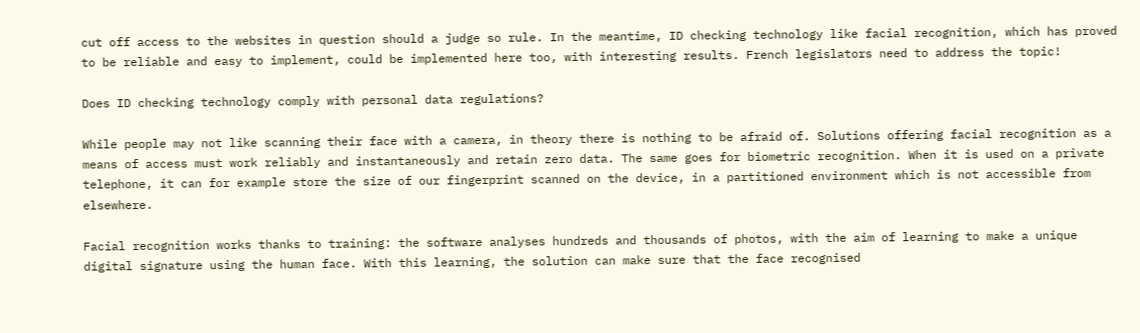cut off access to the websites in question should a judge so rule. In the meantime, ID checking technology like facial recognition, which has proved to be reliable and easy to implement, could be implemented here too, with interesting results. French legislators need to address the topic!

Does ID checking technology comply with personal data regulations?

While people may not like scanning their face with a camera, in theory there is nothing to be afraid of. Solutions offering facial recognition as a means of access must work reliably and instantaneously and retain zero data. The same goes for biometric recognition. When it is used on a private telephone, it can for example store the size of our fingerprint scanned on the device, in a partitioned environment which is not accessible from elsewhere.

Facial recognition works thanks to training: the software analyses hundreds and thousands of photos, with the aim of learning to make a unique digital signature using the human face. With this learning, the solution can make sure that the face recognised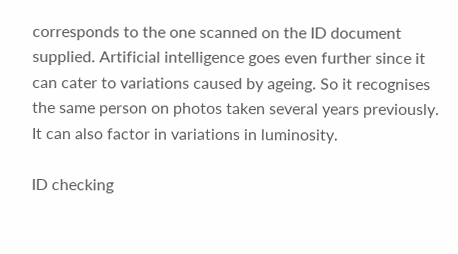corresponds to the one scanned on the ID document supplied. Artificial intelligence goes even further since it can cater to variations caused by ageing. So it recognises the same person on photos taken several years previously. It can also factor in variations in luminosity.

ID checking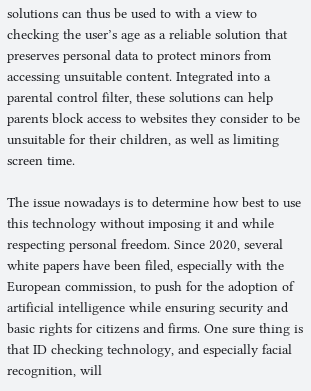solutions can thus be used to with a view to checking the user’s age as a reliable solution that preserves personal data to protect minors from accessing unsuitable content. Integrated into a parental control filter, these solutions can help parents block access to websites they consider to be unsuitable for their children, as well as limiting screen time.

The issue nowadays is to determine how best to use this technology without imposing it and while respecting personal freedom. Since 2020, several white papers have been filed, especially with the European commission, to push for the adoption of artificial intelligence while ensuring security and basic rights for citizens and firms. One sure thing is that ID checking technology, and especially facial recognition, will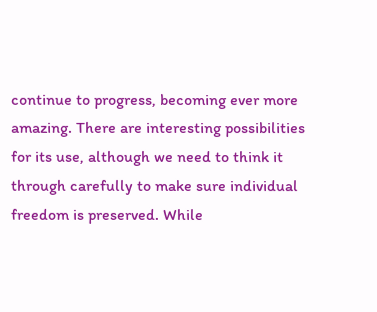continue to progress, becoming ever more amazing. There are interesting possibilities for its use, although we need to think it through carefully to make sure individual freedom is preserved. While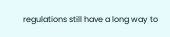regulations still have a long way to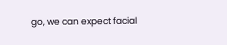go, we can expect facial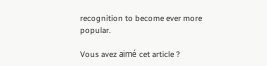recognition to become ever more popular.

Vous avez aimé cet article ?